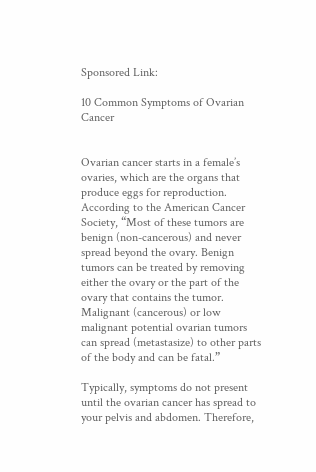Sponsored Link:

10 Common Symptoms of Ovarian Cancer


Ovarian cancer starts in a female’s ovaries, which are the organs that produce eggs for reproduction. According to the American Cancer Society, “Most of these tumors are benign (non-cancerous) and never spread beyond the ovary. Benign tumors can be treated by removing either the ovary or the part of the ovary that contains the tumor. Malignant (cancerous) or low malignant potential ovarian tumors can spread (metastasize) to other parts of the body and can be fatal.”

Typically, symptoms do not present until the ovarian cancer has spread to your pelvis and abdomen. Therefore,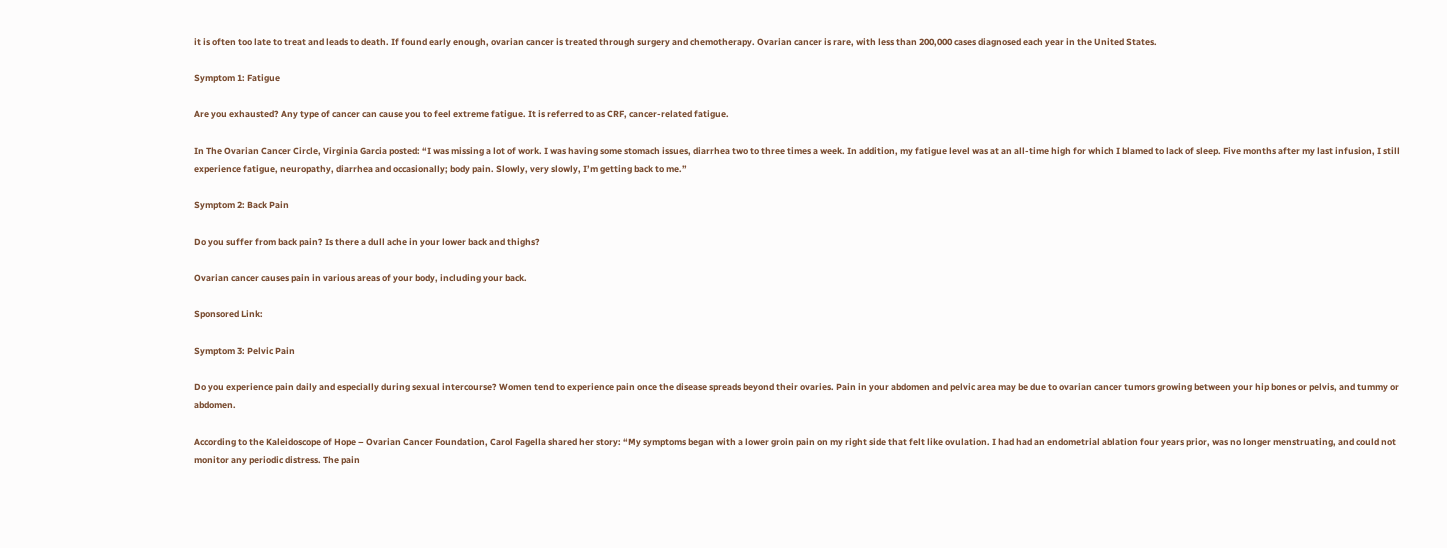it is often too late to treat and leads to death. If found early enough, ovarian cancer is treated through surgery and chemotherapy. Ovarian cancer is rare, with less than 200,000 cases diagnosed each year in the United States.

Symptom 1: Fatigue

Are you exhausted? Any type of cancer can cause you to feel extreme fatigue. It is referred to as CRF, cancer-related fatigue.

In The Ovarian Cancer Circle, Virginia Garcia posted: “I was missing a lot of work. I was having some stomach issues, diarrhea two to three times a week. In addition, my fatigue level was at an all-time high for which I blamed to lack of sleep. Five months after my last infusion, I still experience fatigue, neuropathy, diarrhea and occasionally; body pain. Slowly, very slowly, I’m getting back to me.”

Symptom 2: Back Pain

Do you suffer from back pain? Is there a dull ache in your lower back and thighs?

Ovarian cancer causes pain in various areas of your body, including your back.

Sponsored Link:

Symptom 3: Pelvic Pain

Do you experience pain daily and especially during sexual intercourse? Women tend to experience pain once the disease spreads beyond their ovaries. Pain in your abdomen and pelvic area may be due to ovarian cancer tumors growing between your hip bones or pelvis, and tummy or abdomen.

According to the Kaleidoscope of Hope – Ovarian Cancer Foundation, Carol Fagella shared her story: “My symptoms began with a lower groin pain on my right side that felt like ovulation. I had had an endometrial ablation four years prior, was no longer menstruating, and could not monitor any periodic distress. The pain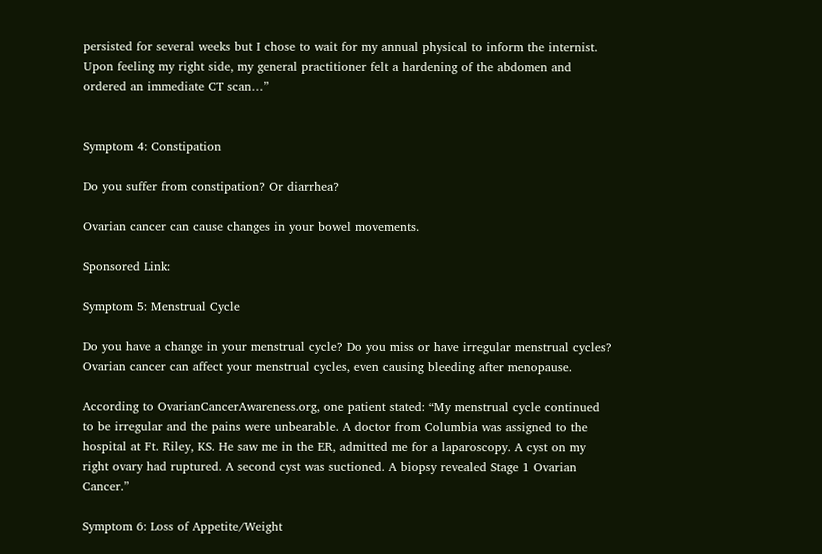persisted for several weeks but I chose to wait for my annual physical to inform the internist. Upon feeling my right side, my general practitioner felt a hardening of the abdomen and ordered an immediate CT scan…”


Symptom 4: Constipation

Do you suffer from constipation? Or diarrhea?

Ovarian cancer can cause changes in your bowel movements.

Sponsored Link:

Symptom 5: Menstrual Cycle

Do you have a change in your menstrual cycle? Do you miss or have irregular menstrual cycles? Ovarian cancer can affect your menstrual cycles, even causing bleeding after menopause.

According to OvarianCancerAwareness.org, one patient stated: “My menstrual cycle continued to be irregular and the pains were unbearable. A doctor from Columbia was assigned to the hospital at Ft. Riley, KS. He saw me in the ER, admitted me for a laparoscopy. A cyst on my right ovary had ruptured. A second cyst was suctioned. A biopsy revealed Stage 1 Ovarian Cancer.”

Symptom 6: Loss of Appetite/Weight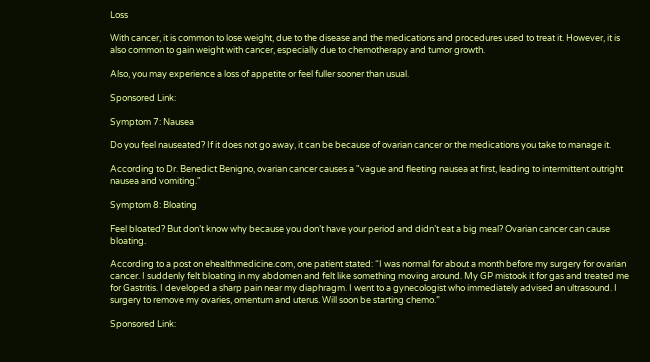Loss

With cancer, it is common to lose weight, due to the disease and the medications and procedures used to treat it. However, it is also common to gain weight with cancer, especially due to chemotherapy and tumor growth.

Also, you may experience a loss of appetite or feel fuller sooner than usual.

Sponsored Link:

Symptom 7: Nausea

Do you feel nauseated? If it does not go away, it can be because of ovarian cancer or the medications you take to manage it.

According to Dr. Benedict Benigno, ovarian cancer causes a "vague and fleeting nausea at first, leading to intermittent outright nausea and vomiting."

Symptom 8: Bloating

Feel bloated? But don’t know why because you don’t have your period and didn’t eat a big meal? Ovarian cancer can cause bloating.

According to a post on ehealthmedicine.com, one patient stated: “I was normal for about a month before my surgery for ovarian cancer. I suddenly felt bloating in my abdomen and felt like something moving around. My GP mistook it for gas and treated me for Gastritis. I developed a sharp pain near my diaphragm. I went to a gynecologist who immediately advised an ultrasound. I surgery to remove my ovaries, omentum and uterus. Will soon be starting chemo.”

Sponsored Link: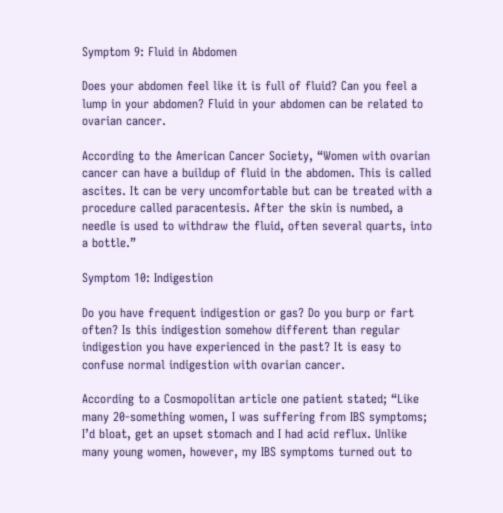Symptom 9: Fluid in Abdomen

Does your abdomen feel like it is full of fluid? Can you feel a lump in your abdomen? Fluid in your abdomen can be related to ovarian cancer.

According to the American Cancer Society, “Women with ovarian cancer can have a buildup of fluid in the abdomen. This is called ascites. It can be very uncomfortable but can be treated with a procedure called paracentesis. After the skin is numbed, a needle is used to withdraw the fluid, often several quarts, into a bottle.”

Symptom 10: Indigestion

Do you have frequent indigestion or gas? Do you burp or fart often? Is this indigestion somehow different than regular indigestion you have experienced in the past? It is easy to confuse normal indigestion with ovarian cancer.

According to a Cosmopolitan article one patient stated; “Like many 20-something women, I was suffering from IBS symptoms; I’d bloat, get an upset stomach and I had acid reflux. Unlike many young women, however, my IBS symptoms turned out to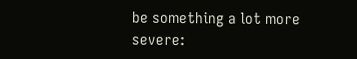be something a lot more severe: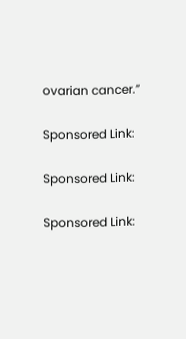ovarian cancer.”

Sponsored Link:

Sponsored Link:

Sponsored Link: